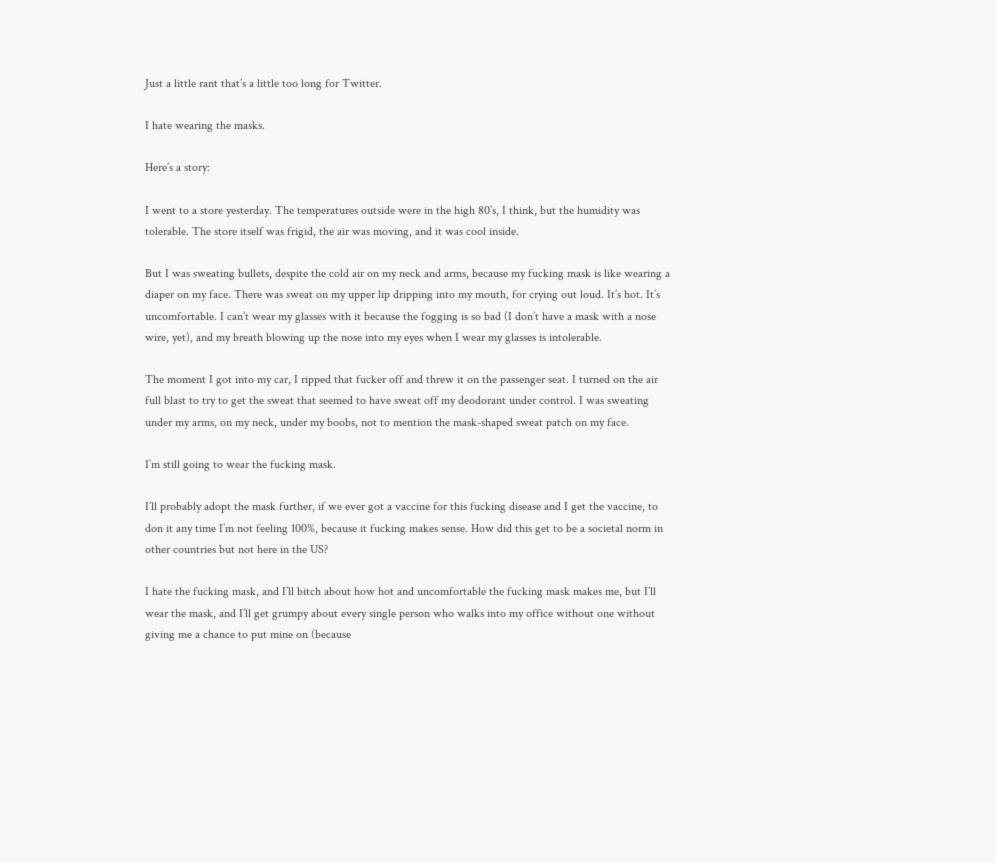Just a little rant that’s a little too long for Twitter.

I hate wearing the masks.

Here’s a story:

I went to a store yesterday. The temperatures outside were in the high 80’s, I think, but the humidity was tolerable. The store itself was frigid, the air was moving, and it was cool inside.

But I was sweating bullets, despite the cold air on my neck and arms, because my fucking mask is like wearing a diaper on my face. There was sweat on my upper lip dripping into my mouth, for crying out loud. It’s hot. It’s uncomfortable. I can’t wear my glasses with it because the fogging is so bad (I don’t have a mask with a nose wire, yet), and my breath blowing up the nose into my eyes when I wear my glasses is intolerable.

The moment I got into my car, I ripped that fucker off and threw it on the passenger seat. I turned on the air full blast to try to get the sweat that seemed to have sweat off my deodorant under control. I was sweating under my arms, on my neck, under my boobs, not to mention the mask-shaped sweat patch on my face.

I’m still going to wear the fucking mask.

I’ll probably adopt the mask further, if we ever got a vaccine for this fucking disease and I get the vaccine, to don it any time I’m not feeling 100%, because it fucking makes sense. How did this get to be a societal norm in other countries but not here in the US?

I hate the fucking mask, and I’ll bitch about how hot and uncomfortable the fucking mask makes me, but I’ll wear the mask, and I’ll get grumpy about every single person who walks into my office without one without giving me a chance to put mine on (because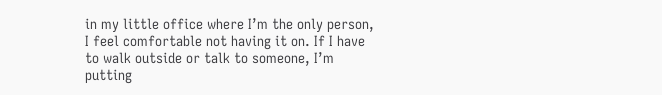in my little office where I’m the only person, I feel comfortable not having it on. If I have to walk outside or talk to someone, I’m putting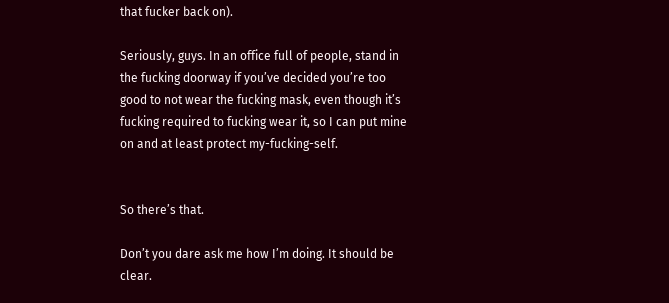that fucker back on).

Seriously, guys. In an office full of people, stand in the fucking doorway if you’ve decided you’re too good to not wear the fucking mask, even though it’s fucking required to fucking wear it, so I can put mine on and at least protect my-fucking-self.


So there’s that.

Don’t you dare ask me how I’m doing. It should be clear.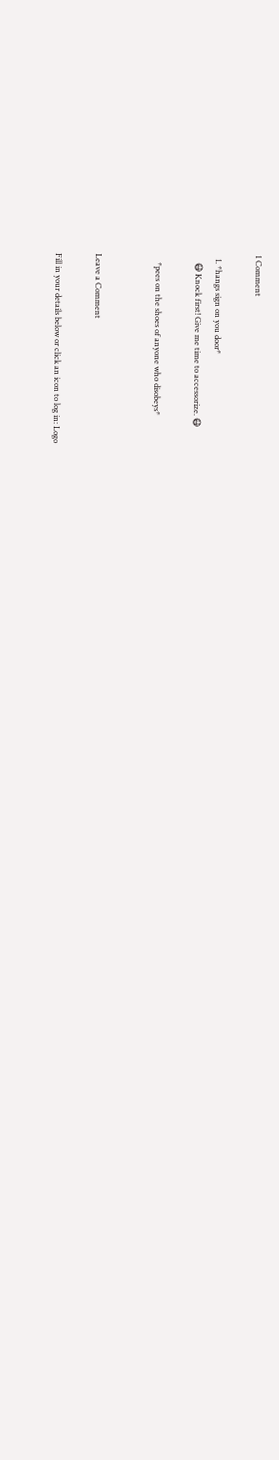1 Comment

  1. *hangs sign on you door*
    😷 Knock first! Give me time to accessorize. 😷

    *pees on the shoes of anyone who disobeys*


Leave a Comment

Fill in your details below or click an icon to log in: Logo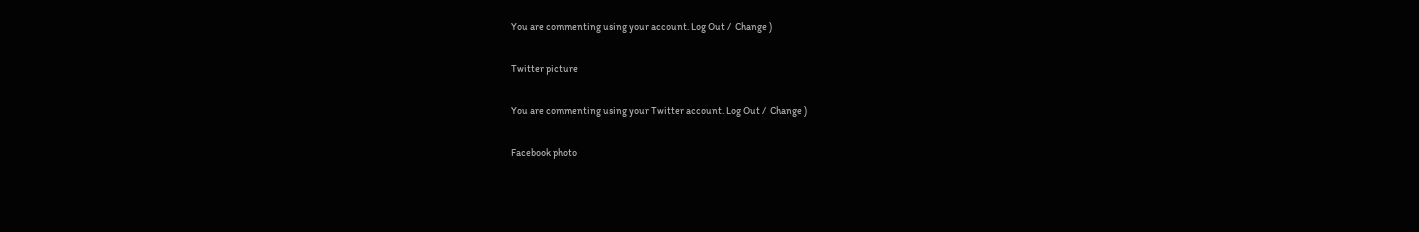You are commenting using your account. Log Out /  Change )

Twitter picture

You are commenting using your Twitter account. Log Out /  Change )

Facebook photo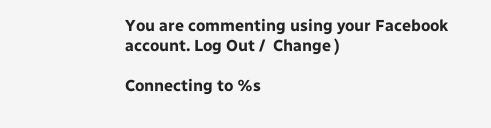You are commenting using your Facebook account. Log Out /  Change )

Connecting to %s